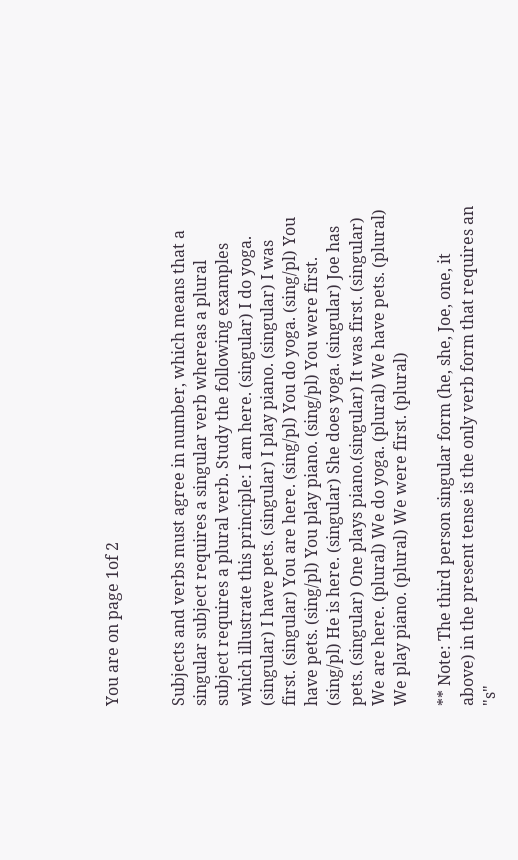You are on page 1of 2


Subjects and verbs must agree in number, which means that a singular subject requires a singular verb whereas a plural subject requires a plural verb. Study the following examples which illustrate this principle: I am here. (singular) I do yoga. (singular) I have pets. (singular) I play piano. (singular) I was first. (singular) You are here. (sing/pl) You do yoga. (sing/pl) You have pets. (sing/pl) You play piano. (sing/pl) You were first. (sing/pl) He is here. (singular) She does yoga. (singular) Joe has pets. (singular) One plays piano.(singular) It was first. (singular) We are here. (plural) We do yoga. (plural) We have pets. (plural) We play piano. (plural) We were first. (plural)

** Note: The third person singular form (he, she, Joe, one, it above) in the present tense is the only verb form that requires an "s"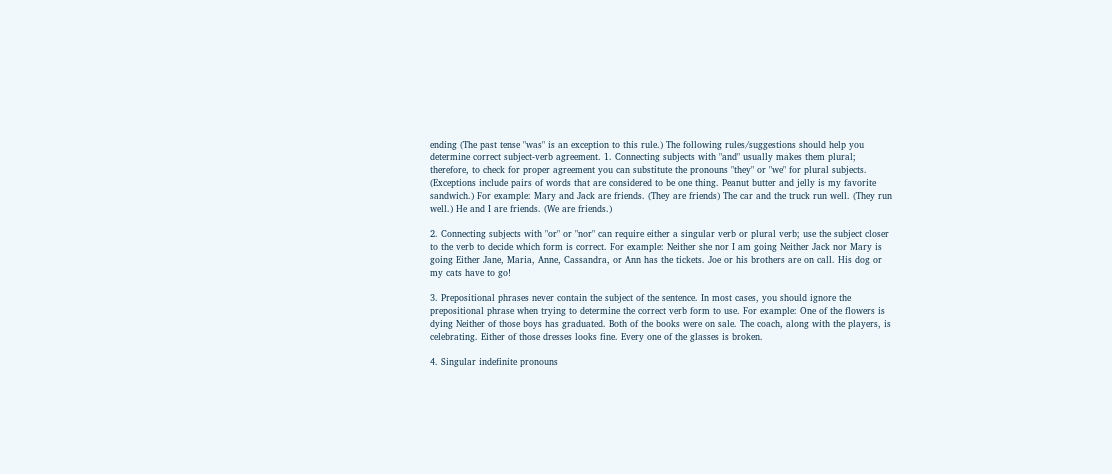ending (The past tense "was" is an exception to this rule.) The following rules/suggestions should help you determine correct subject-verb agreement. 1. Connecting subjects with "and" usually makes them plural; therefore, to check for proper agreement you can substitute the pronouns "they" or "we" for plural subjects. (Exceptions include pairs of words that are considered to be one thing. Peanut butter and jelly is my favorite sandwich.) For example: Mary and Jack are friends. (They are friends) The car and the truck run well. (They run well.) He and I are friends. (We are friends.)

2. Connecting subjects with "or" or "nor" can require either a singular verb or plural verb; use the subject closer to the verb to decide which form is correct. For example: Neither she nor I am going Neither Jack nor Mary is going Either Jane, Maria, Anne, Cassandra, or Ann has the tickets. Joe or his brothers are on call. His dog or my cats have to go!

3. Prepositional phrases never contain the subject of the sentence. In most cases, you should ignore the prepositional phrase when trying to determine the correct verb form to use. For example: One of the flowers is dying Neither of those boys has graduated. Both of the books were on sale. The coach, along with the players, is celebrating. Either of those dresses looks fine. Every one of the glasses is broken.

4. Singular indefinite pronouns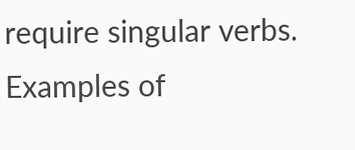require singular verbs. Examples of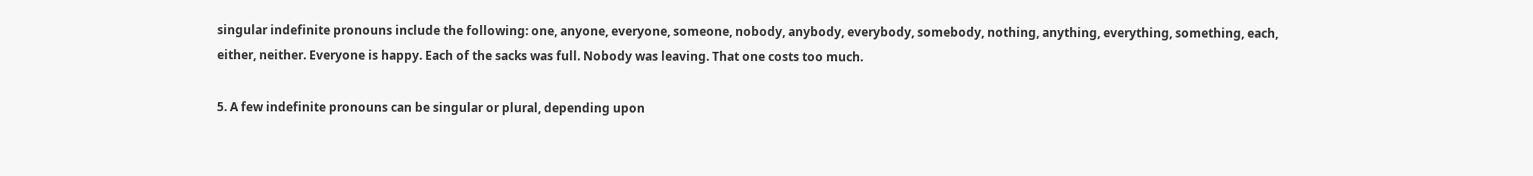singular indefinite pronouns include the following: one, anyone, everyone, someone, nobody, anybody, everybody, somebody, nothing, anything, everything, something, each, either, neither. Everyone is happy. Each of the sacks was full. Nobody was leaving. That one costs too much.

5. A few indefinite pronouns can be singular or plural, depending upon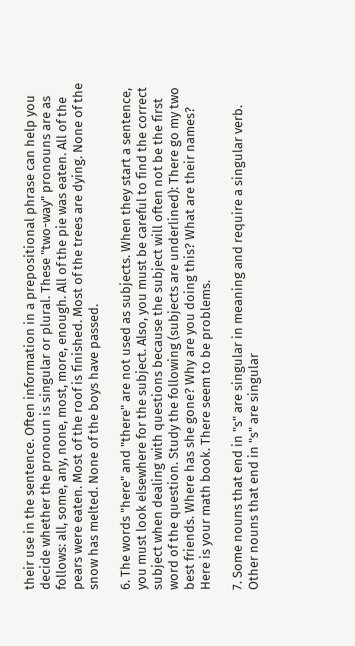their use in the sentence. Often information in a prepositional phrase can help you decide whether the pronoun is singular or plural. These "two-way" pronouns are as follows: all, some, any, none, most, more, enough. All of the pie was eaten. All of the pears were eaten. Most of the roof is finished. Most of the trees are dying. None of the snow has melted. None of the boys have passed.

6. The words "here" and "there" are not used as subjects. When they start a sentence, you must look elsewhere for the subject. Also, you must be careful to find the correct subject when dealing with questions because the subject will often not be the first word of the question. Study the following (subjects are underlined): There go my two best friends. Where has she gone? Why are you doing this? What are their names? Here is your math book. There seem to be problems.

7. Some nouns that end in "s" are singular in meaning and require a singular verb. Other nouns that end in "s" are singular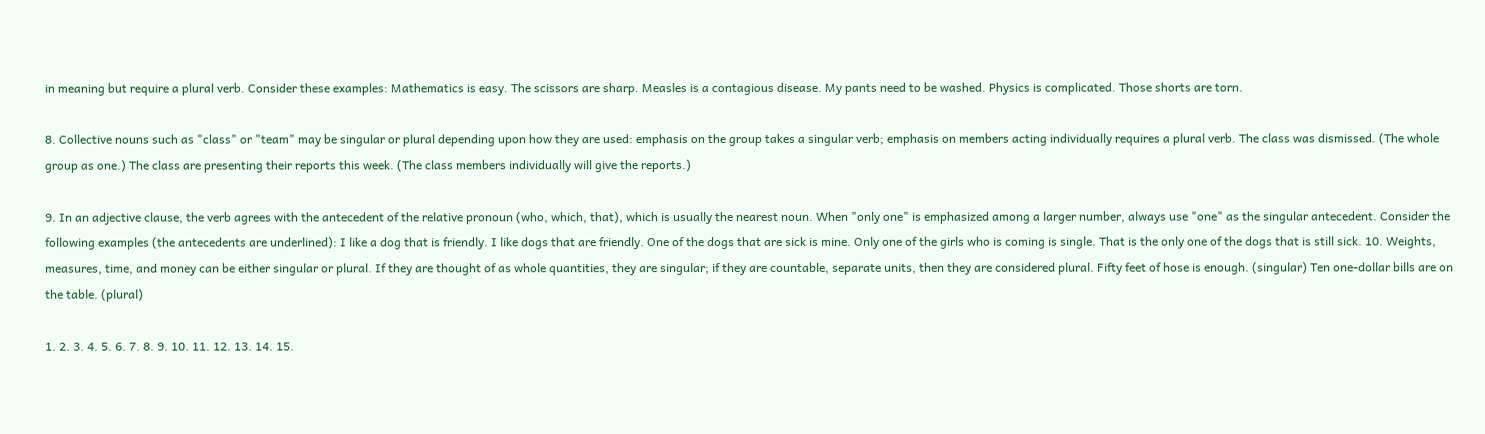in meaning but require a plural verb. Consider these examples: Mathematics is easy. The scissors are sharp. Measles is a contagious disease. My pants need to be washed. Physics is complicated. Those shorts are torn.

8. Collective nouns such as "class" or "team" may be singular or plural depending upon how they are used: emphasis on the group takes a singular verb; emphasis on members acting individually requires a plural verb. The class was dismissed. (The whole group as one.) The class are presenting their reports this week. (The class members individually will give the reports.)

9. In an adjective clause, the verb agrees with the antecedent of the relative pronoun (who, which, that), which is usually the nearest noun. When "only one" is emphasized among a larger number, always use "one" as the singular antecedent. Consider the following examples (the antecedents are underlined): I like a dog that is friendly. I like dogs that are friendly. One of the dogs that are sick is mine. Only one of the girls who is coming is single. That is the only one of the dogs that is still sick. 10. Weights, measures, time, and money can be either singular or plural. If they are thought of as whole quantities, they are singular; if they are countable, separate units, then they are considered plural. Fifty feet of hose is enough. (singular) Ten one-dollar bills are on the table. (plural)

1. 2. 3. 4. 5. 6. 7. 8. 9. 10. 11. 12. 13. 14. 15.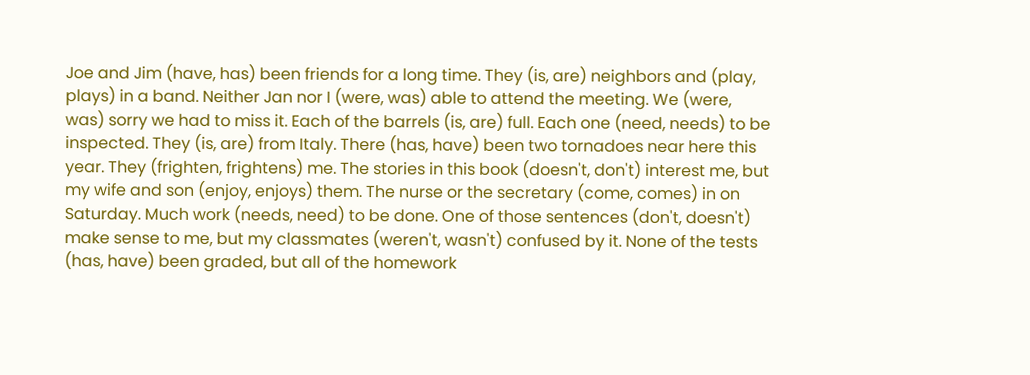Joe and Jim (have, has) been friends for a long time. They (is, are) neighbors and (play, plays) in a band. Neither Jan nor I (were, was) able to attend the meeting. We (were, was) sorry we had to miss it. Each of the barrels (is, are) full. Each one (need, needs) to be inspected. They (is, are) from Italy. There (has, have) been two tornadoes near here this year. They (frighten, frightens) me. The stories in this book (doesn't, don't) interest me, but my wife and son (enjoy, enjoys) them. The nurse or the secretary (come, comes) in on Saturday. Much work (needs, need) to be done. One of those sentences (don't, doesn't) make sense to me, but my classmates (weren't, wasn't) confused by it. None of the tests (has, have) been graded, but all of the homework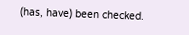(has, have) been checked.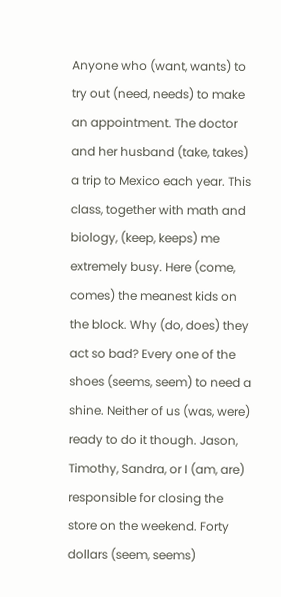Anyone who (want, wants) to try out (need, needs) to make an appointment. The doctor and her husband (take, takes) a trip to Mexico each year. This class, together with math and biology, (keep, keeps) me extremely busy. Here (come, comes) the meanest kids on the block. Why (do, does) they act so bad? Every one of the shoes (seems, seem) to need a shine. Neither of us (was, were) ready to do it though. Jason, Timothy, Sandra, or I (am, are) responsible for closing the store on the weekend. Forty dollars (seem, seems)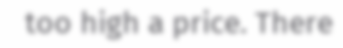too high a price. There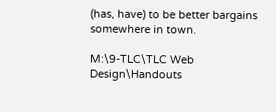(has, have) to be better bargains somewhere in town.

M:\9-TLC\TLC Web Design\Handouts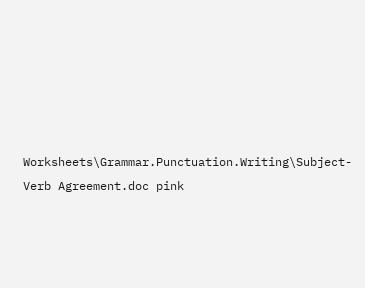Worksheets\Grammar.Punctuation.Writing\Subject-Verb Agreement.doc pink